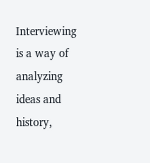Interviewing is a way of analyzing ideas and history,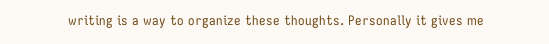writing is a way to organize these thoughts. Personally it gives me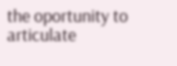the oportunity to articulate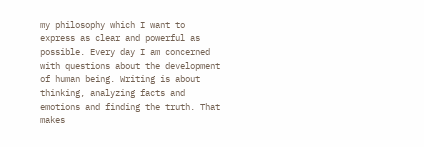my philosophy which I want to express as clear and powerful as possible. Every day I am concerned with questions about the development of human being. Writing is about thinking, analyzing facts and emotions and finding the truth. That makes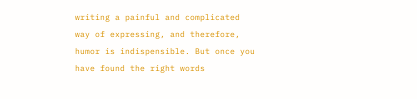writing a painful and complicated way of expressing, and therefore, humor is indispensible. But once you have found the right words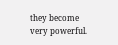they become very powerful.